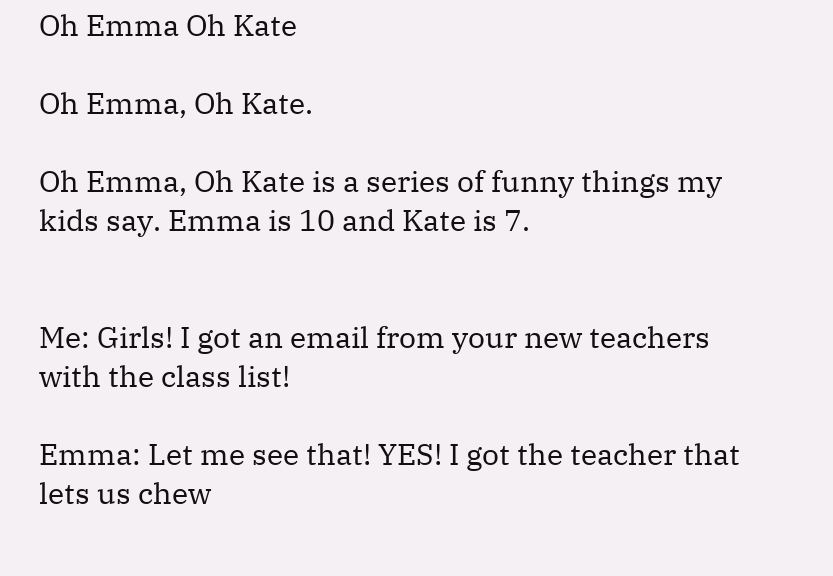Oh Emma Oh Kate

Oh Emma, Oh Kate.

Oh Emma, Oh Kate is a series of funny things my kids say. Emma is 10 and Kate is 7.


Me: Girls! I got an email from your new teachers with the class list!

Emma: Let me see that! YES! I got the teacher that lets us chew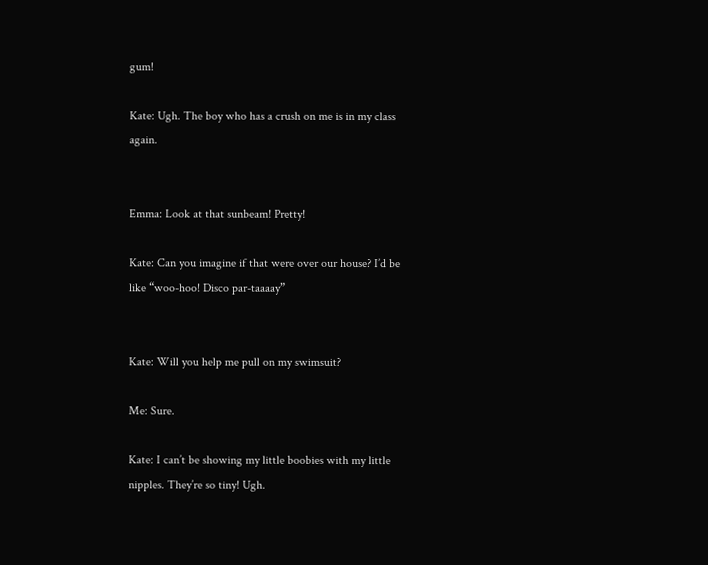gum!

Kate: Ugh. The boy who has a crush on me is in my class again.


Emma: Look at that sunbeam! Pretty!

Kate: Can you imagine if that were over our house? I’d be like “woo-hoo! Disco par-taaaay”


Kate: Will you help me pull on my swimsuit?

Me: Sure.

Kate: I can’t be showing my little boobies with my little nipples. They’re so tiny! Ugh.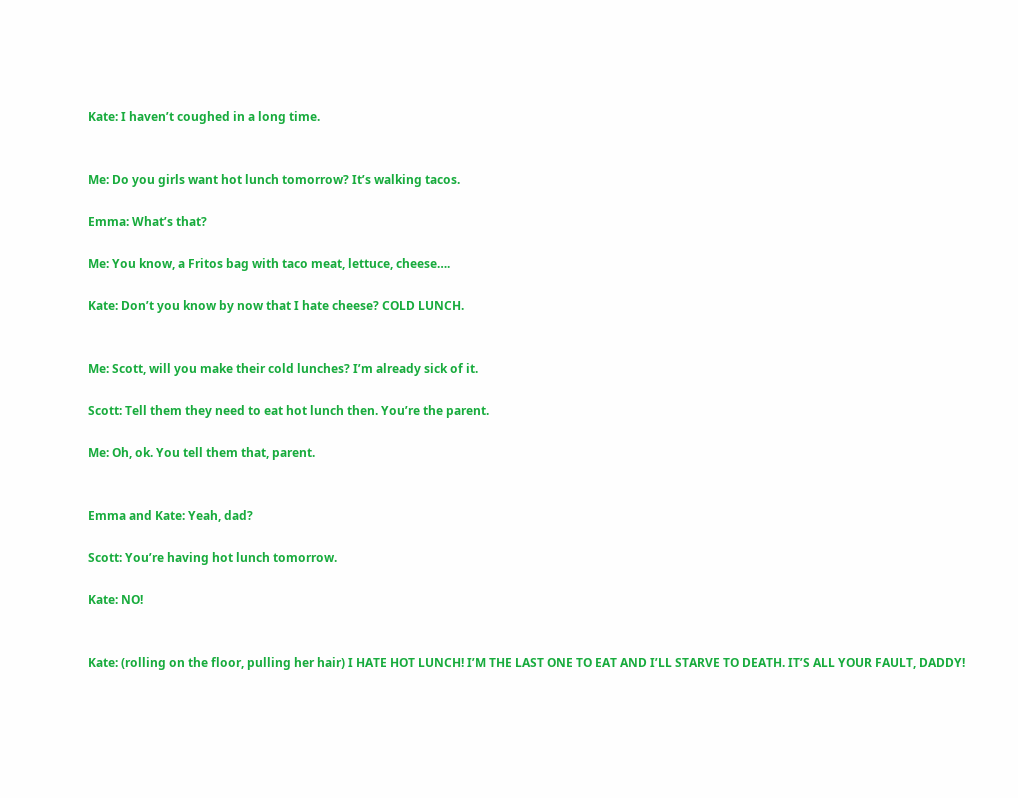Kate: I haven’t coughed in a long time.


Me: Do you girls want hot lunch tomorrow? It’s walking tacos.

Emma: What’s that?

Me: You know, a Fritos bag with taco meat, lettuce, cheese….

Kate: Don’t you know by now that I hate cheese? COLD LUNCH.


Me: Scott, will you make their cold lunches? I’m already sick of it.

Scott: Tell them they need to eat hot lunch then. You’re the parent.

Me: Oh, ok. You tell them that, parent.


Emma and Kate: Yeah, dad?

Scott: You’re having hot lunch tomorrow.

Kate: NO!


Kate: (rolling on the floor, pulling her hair) I HATE HOT LUNCH! I’M THE LAST ONE TO EAT AND I’LL STARVE TO DEATH. IT’S ALL YOUR FAULT, DADDY!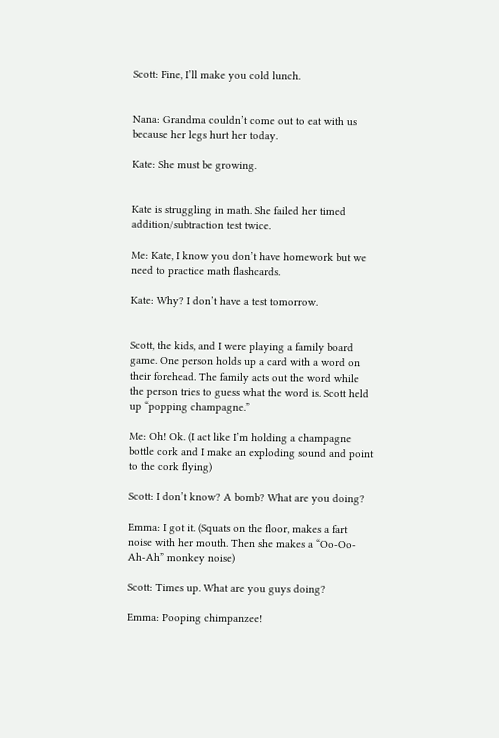Scott: Fine, I’ll make you cold lunch.


Nana: Grandma couldn’t come out to eat with us because her legs hurt her today.

Kate: She must be growing.


Kate is struggling in math. She failed her timed addition/subtraction test twice.

Me: Kate, I know you don’t have homework but we need to practice math flashcards.

Kate: Why? I don’t have a test tomorrow.


Scott, the kids, and I were playing a family board game. One person holds up a card with a word on their forehead. The family acts out the word while the person tries to guess what the word is. Scott held up “popping champagne.”

Me: Oh! Ok. (I act like I’m holding a champagne bottle cork and I make an exploding sound and point to the cork flying)

Scott: I don’t know? A bomb? What are you doing?

Emma: I got it. (Squats on the floor, makes a fart noise with her mouth. Then she makes a “Oo-Oo-Ah-Ah” monkey noise)

Scott: Times up. What are you guys doing?

Emma: Pooping chimpanzee!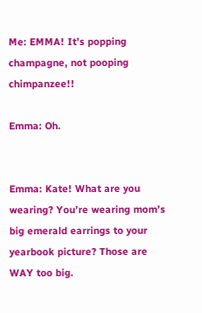Me: EMMA! It’s popping champagne, not pooping chimpanzee!!

Emma: Oh.


Emma: Kate! What are you wearing? You’re wearing mom’s big emerald earrings to your yearbook picture? Those are WAY too big.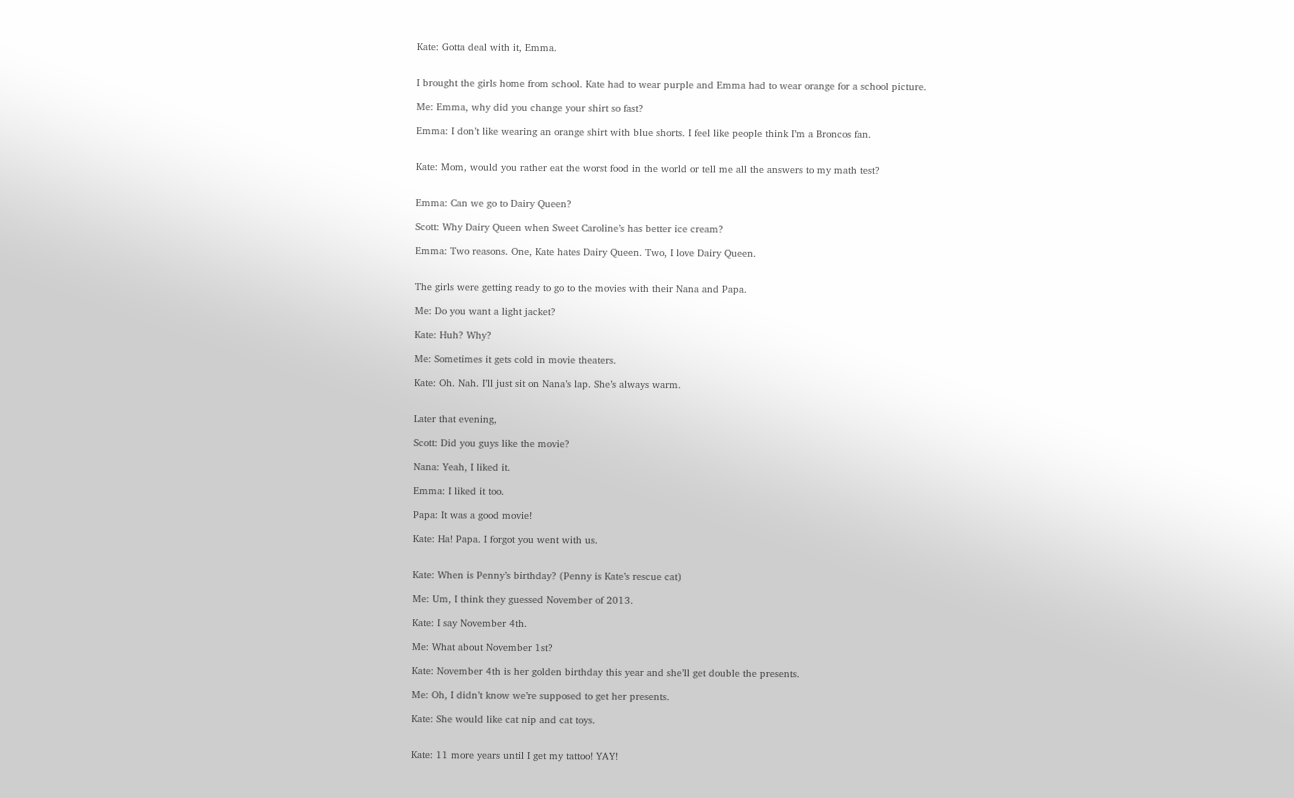Kate: Gotta deal with it, Emma.


I brought the girls home from school. Kate had to wear purple and Emma had to wear orange for a school picture.

Me: Emma, why did you change your shirt so fast?

Emma: I don’t like wearing an orange shirt with blue shorts. I feel like people think I’m a Broncos fan.


Kate: Mom, would you rather eat the worst food in the world or tell me all the answers to my math test?


Emma: Can we go to Dairy Queen?

Scott: Why Dairy Queen when Sweet Caroline’s has better ice cream?

Emma: Two reasons. One, Kate hates Dairy Queen. Two, I love Dairy Queen.


The girls were getting ready to go to the movies with their Nana and Papa.

Me: Do you want a light jacket?

Kate: Huh? Why?

Me: Sometimes it gets cold in movie theaters.

Kate: Oh. Nah. I’ll just sit on Nana’s lap. She’s always warm.


Later that evening,

Scott: Did you guys like the movie?

Nana: Yeah, I liked it.

Emma: I liked it too.

Papa: It was a good movie!

Kate: Ha! Papa. I forgot you went with us.


Kate: When is Penny’s birthday? (Penny is Kate’s rescue cat)

Me: Um, I think they guessed November of 2013.

Kate: I say November 4th.

Me: What about November 1st?

Kate: November 4th is her golden birthday this year and she’ll get double the presents.

Me: Oh, I didn’t know we’re supposed to get her presents.

Kate: She would like cat nip and cat toys.


Kate: 11 more years until I get my tattoo! YAY!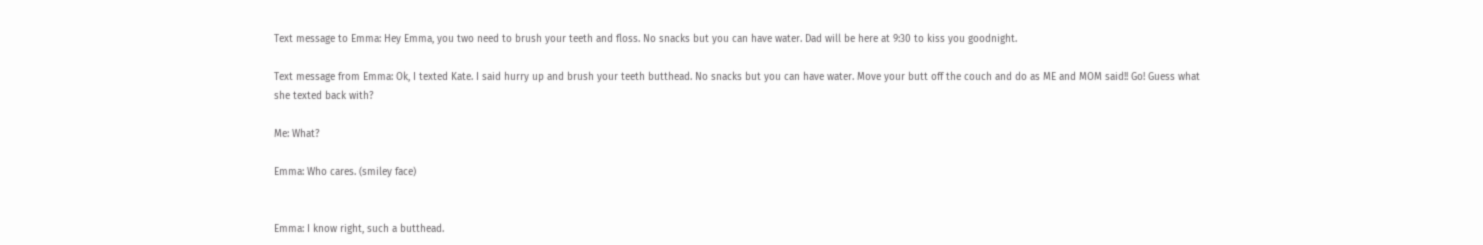Text message to Emma: Hey Emma, you two need to brush your teeth and floss. No snacks but you can have water. Dad will be here at 9:30 to kiss you goodnight.

Text message from Emma: Ok, I texted Kate. I said hurry up and brush your teeth butthead. No snacks but you can have water. Move your butt off the couch and do as ME and MOM said!! Go! Guess what she texted back with?

Me: What?

Emma: Who cares. (smiley face)


Emma: I know right, such a butthead.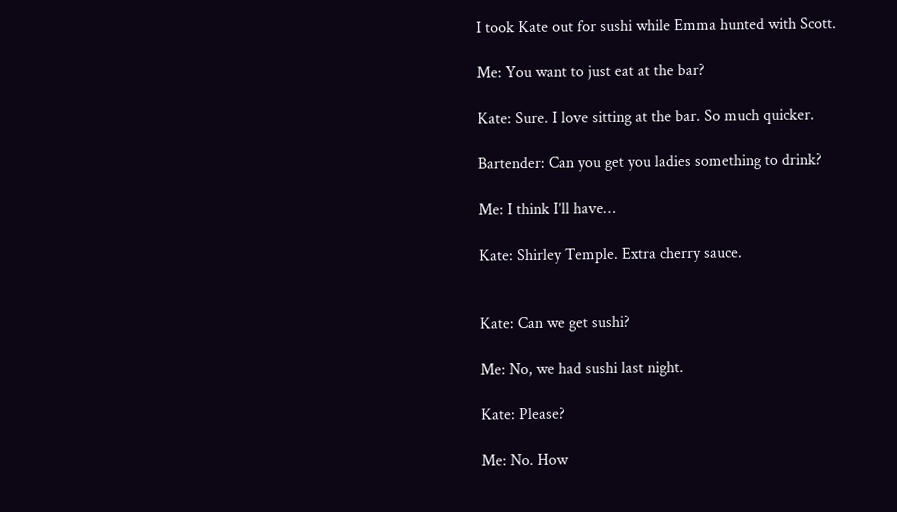I took Kate out for sushi while Emma hunted with Scott.

Me: You want to just eat at the bar?

Kate: Sure. I love sitting at the bar. So much quicker.

Bartender: Can you get you ladies something to drink?

Me: I think I’ll have…

Kate: Shirley Temple. Extra cherry sauce.


Kate: Can we get sushi?

Me: No, we had sushi last night.

Kate: Please?

Me: No. How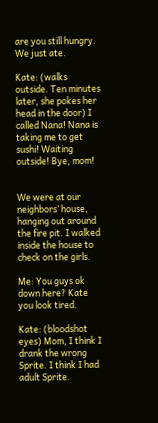are you still hungry. We just ate.

Kate: (walks outside. Ten minutes later, she pokes her head in the door) I called Nana! Nana is taking me to get sushi! Waiting outside! Bye, mom!


We were at our neighbors’ house, hanging out around the fire pit. I walked inside the house to check on the girls.

Me: You guys ok down here? Kate you look tired.

Kate: (bloodshot eyes) Mom, I think I drank the wrong Sprite. I think I had adult Sprite.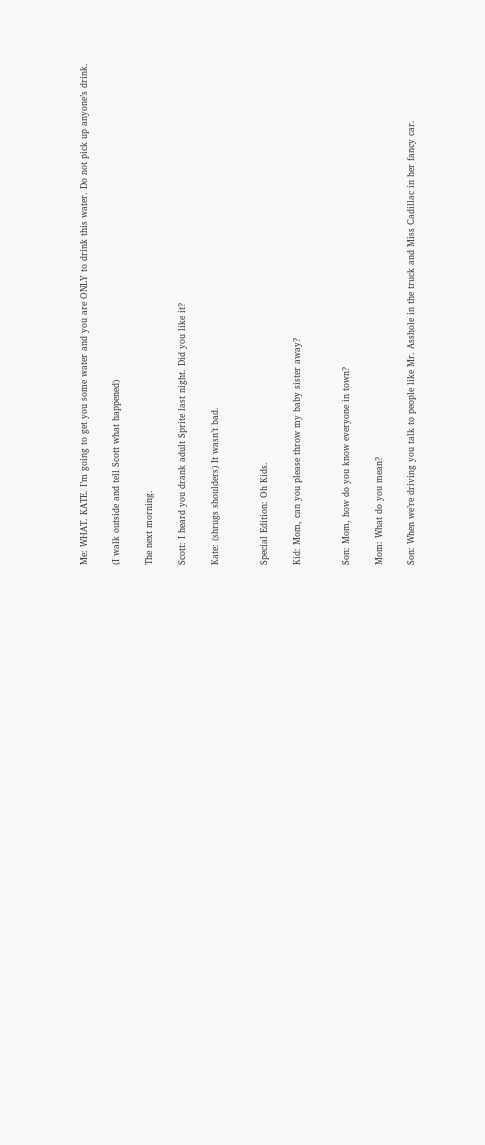Me: WHAT. KATE. I’m going to get you some water and you are ONLY to drink this water. Do not pick up anyone’s drink.

(I walk outside and tell Scott what happened)

The next morning.

Scott: I heard you drank adult Sprite last night. Did you like it?

Kate: (shrugs shoulders) It wasn’t bad.


Special Edition: Oh Kids.

Kid: Mom, can you please throw my baby sister away?


Son: Mom, how do you know everyone in town?

Mom: What do you mean?

Son: When we’re driving you talk to people like Mr. Asshole in the truck and Miss Cadillac in her fancy car.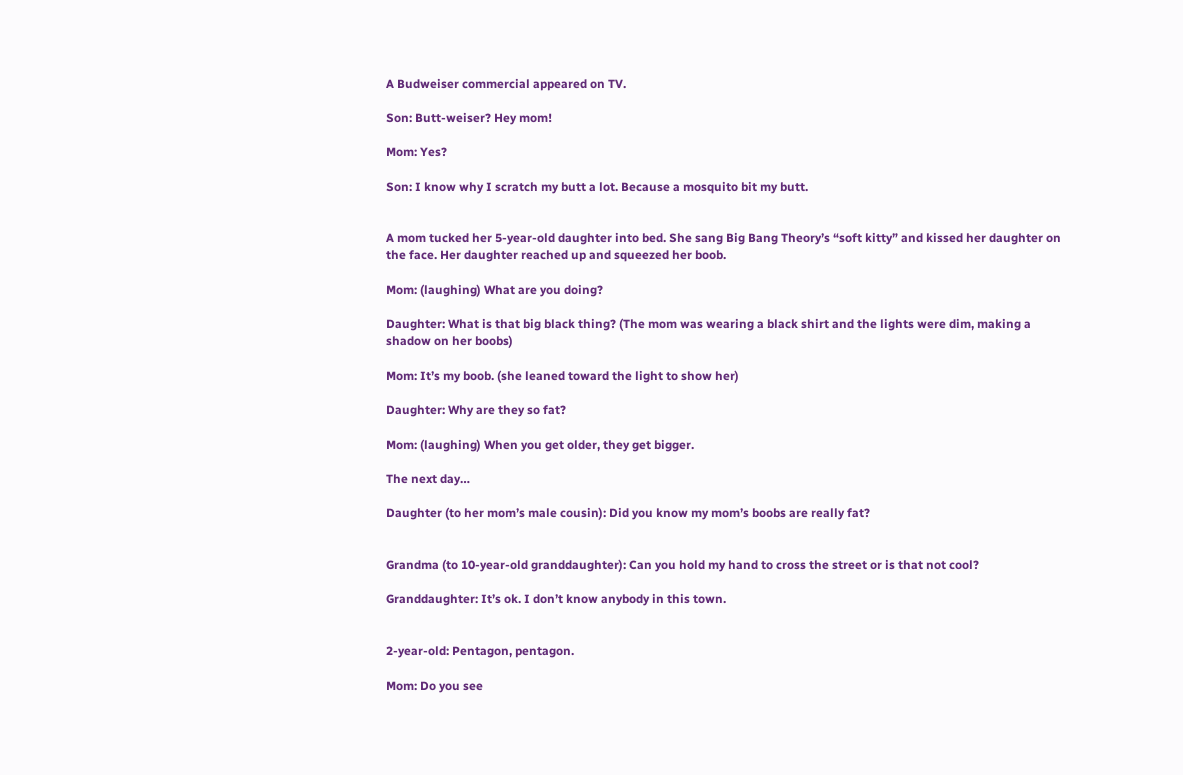A Budweiser commercial appeared on TV.

Son: Butt-weiser? Hey mom!

Mom: Yes?

Son: I know why I scratch my butt a lot. Because a mosquito bit my butt.


A mom tucked her 5-year-old daughter into bed. She sang Big Bang Theory’s “soft kitty” and kissed her daughter on the face. Her daughter reached up and squeezed her boob.

Mom: (laughing) What are you doing?

Daughter: What is that big black thing? (The mom was wearing a black shirt and the lights were dim, making a shadow on her boobs)

Mom: It’s my boob. (she leaned toward the light to show her)

Daughter: Why are they so fat?

Mom: (laughing) When you get older, they get bigger.

The next day…

Daughter (to her mom’s male cousin): Did you know my mom’s boobs are really fat?


Grandma (to 10-year-old granddaughter): Can you hold my hand to cross the street or is that not cool?

Granddaughter: It’s ok. I don’t know anybody in this town.


2-year-old: Pentagon, pentagon.

Mom: Do you see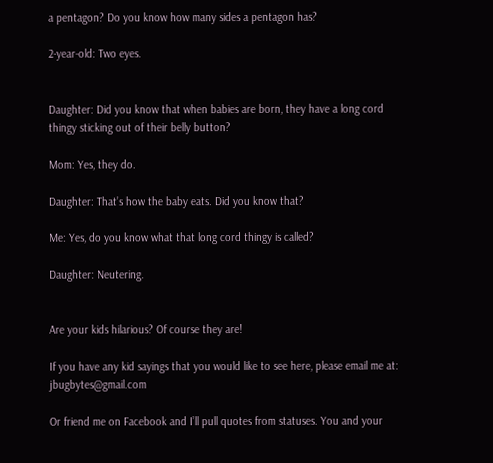a pentagon? Do you know how many sides a pentagon has?

2-year-old: Two eyes.


Daughter: Did you know that when babies are born, they have a long cord thingy sticking out of their belly button?

Mom: Yes, they do.

Daughter: That’s how the baby eats. Did you know that?

Me: Yes, do you know what that long cord thingy is called?

Daughter: Neutering.


Are your kids hilarious? Of course they are!

If you have any kid sayings that you would like to see here, please email me at: jbugbytes@gmail.com

Or friend me on Facebook and I’ll pull quotes from statuses. You and your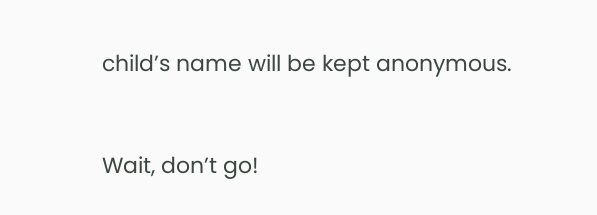child’s name will be kept anonymous.


Wait, don’t go!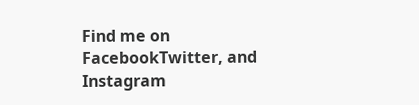Find me on FacebookTwitter, and Instagram